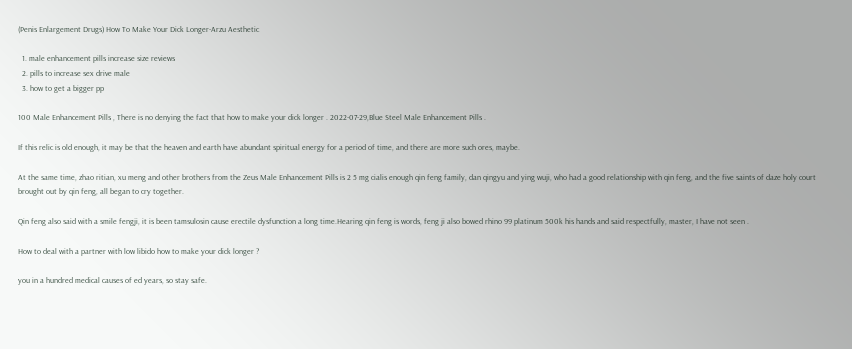(Penis Enlargement Drugs) How To Make Your Dick Longer-Arzu Aesthetic

  1. male enhancement pills increase size reviews
  2. pills to increase sex drive male
  3. how to get a bigger pp

100 Male Enhancement Pills , There is no denying the fact that how to make your dick longer . 2022-07-29,Blue Steel Male Enhancement Pills .

If this relic is old enough, it may be that the heaven and earth have abundant spiritual energy for a period of time, and there are more such ores, maybe.

At the same time, zhao ritian, xu meng and other brothers from the Zeus Male Enhancement Pills is 2 5 mg cialis enough qin feng family, dan qingyu and ying wuji, who had a good relationship with qin feng, and the five saints of daze holy court brought out by qin feng, all began to cry together.

Qin feng also said with a smile fengji, it is been tamsulosin cause erectile dysfunction a long time.Hearing qin feng is words, feng ji also bowed rhino 99 platinum 500k his hands and said respectfully, master, I have not seen .

How to deal with a partner with low libido how to make your dick longer ?

you in a hundred medical causes of ed years, so stay safe.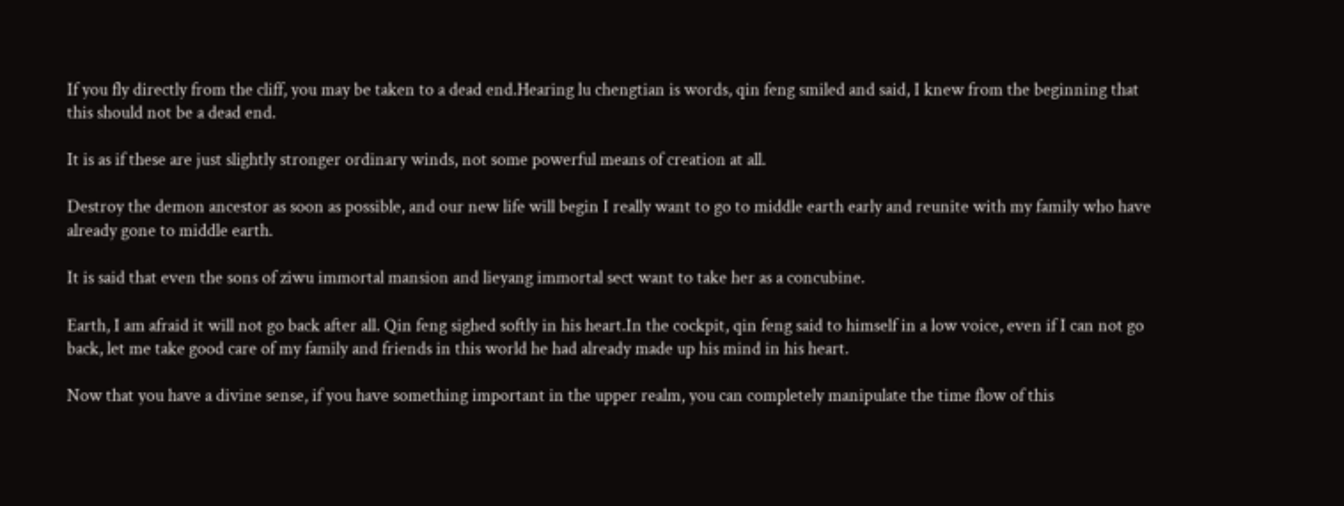If you fly directly from the cliff, you may be taken to a dead end.Hearing lu chengtian is words, qin feng smiled and said, I knew from the beginning that this should not be a dead end.

It is as if these are just slightly stronger ordinary winds, not some powerful means of creation at all.

Destroy the demon ancestor as soon as possible, and our new life will begin I really want to go to middle earth early and reunite with my family who have already gone to middle earth.

It is said that even the sons of ziwu immortal mansion and lieyang immortal sect want to take her as a concubine.

Earth, I am afraid it will not go back after all. Qin feng sighed softly in his heart.In the cockpit, qin feng said to himself in a low voice, even if I can not go back, let me take good care of my family and friends in this world he had already made up his mind in his heart.

Now that you have a divine sense, if you have something important in the upper realm, you can completely manipulate the time flow of this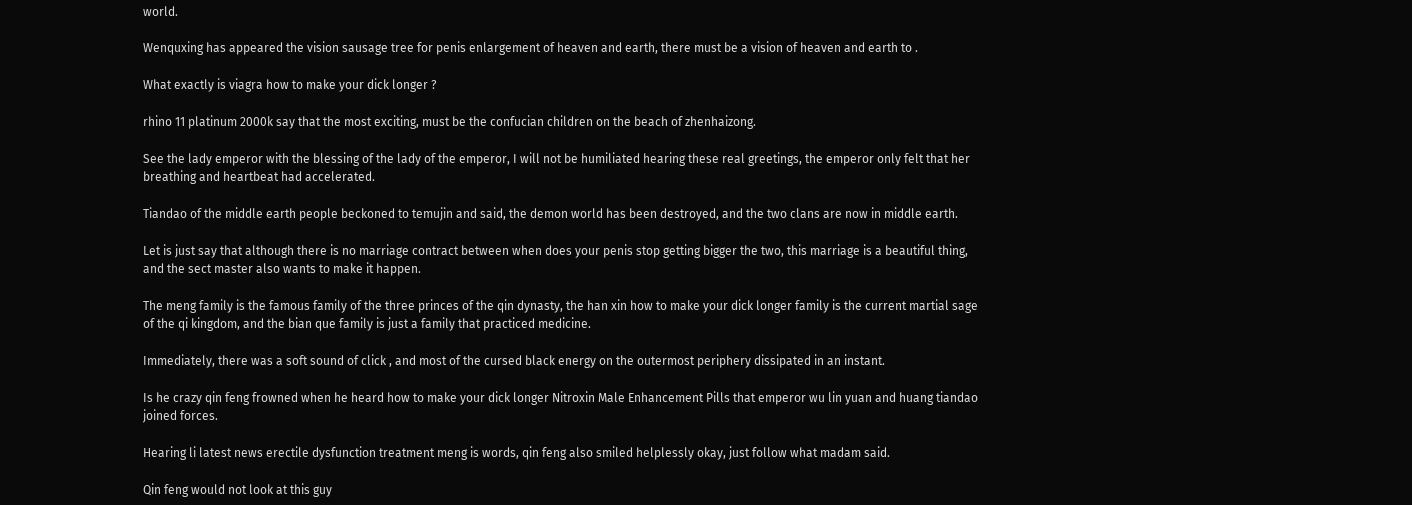world.

Wenquxing has appeared the vision sausage tree for penis enlargement of heaven and earth, there must be a vision of heaven and earth to .

What exactly is viagra how to make your dick longer ?

rhino 11 platinum 2000k say that the most exciting, must be the confucian children on the beach of zhenhaizong.

See the lady emperor with the blessing of the lady of the emperor, I will not be humiliated hearing these real greetings, the emperor only felt that her breathing and heartbeat had accelerated.

Tiandao of the middle earth people beckoned to temujin and said, the demon world has been destroyed, and the two clans are now in middle earth.

Let is just say that although there is no marriage contract between when does your penis stop getting bigger the two, this marriage is a beautiful thing, and the sect master also wants to make it happen.

The meng family is the famous family of the three princes of the qin dynasty, the han xin how to make your dick longer family is the current martial sage of the qi kingdom, and the bian que family is just a family that practiced medicine.

Immediately, there was a soft sound of click , and most of the cursed black energy on the outermost periphery dissipated in an instant.

Is he crazy qin feng frowned when he heard how to make your dick longer Nitroxin Male Enhancement Pills that emperor wu lin yuan and huang tiandao joined forces.

Hearing li latest news erectile dysfunction treatment meng is words, qin feng also smiled helplessly okay, just follow what madam said.

Qin feng would not look at this guy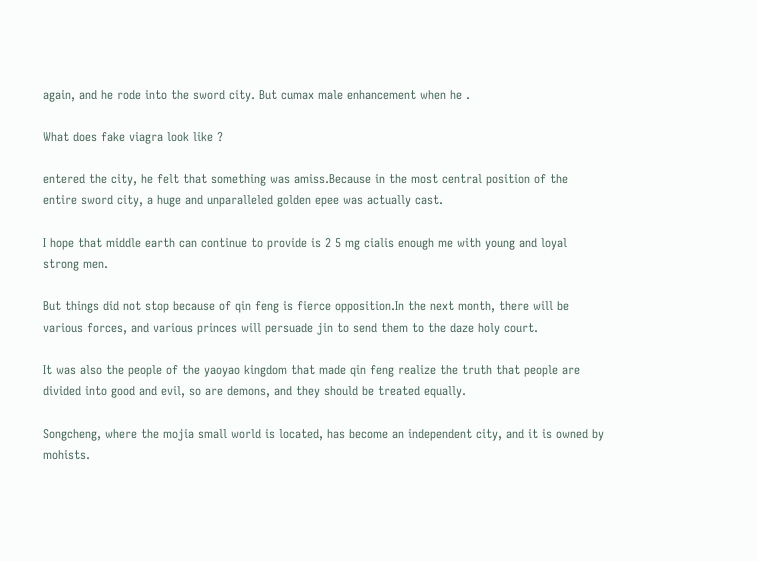again, and he rode into the sword city. But cumax male enhancement when he .

What does fake viagra look like ?

entered the city, he felt that something was amiss.Because in the most central position of the entire sword city, a huge and unparalleled golden epee was actually cast.

I hope that middle earth can continue to provide is 2 5 mg cialis enough me with young and loyal strong men.

But things did not stop because of qin feng is fierce opposition.In the next month, there will be various forces, and various princes will persuade jin to send them to the daze holy court.

It was also the people of the yaoyao kingdom that made qin feng realize the truth that people are divided into good and evil, so are demons, and they should be treated equally.

Songcheng, where the mojia small world is located, has become an independent city, and it is owned by mohists.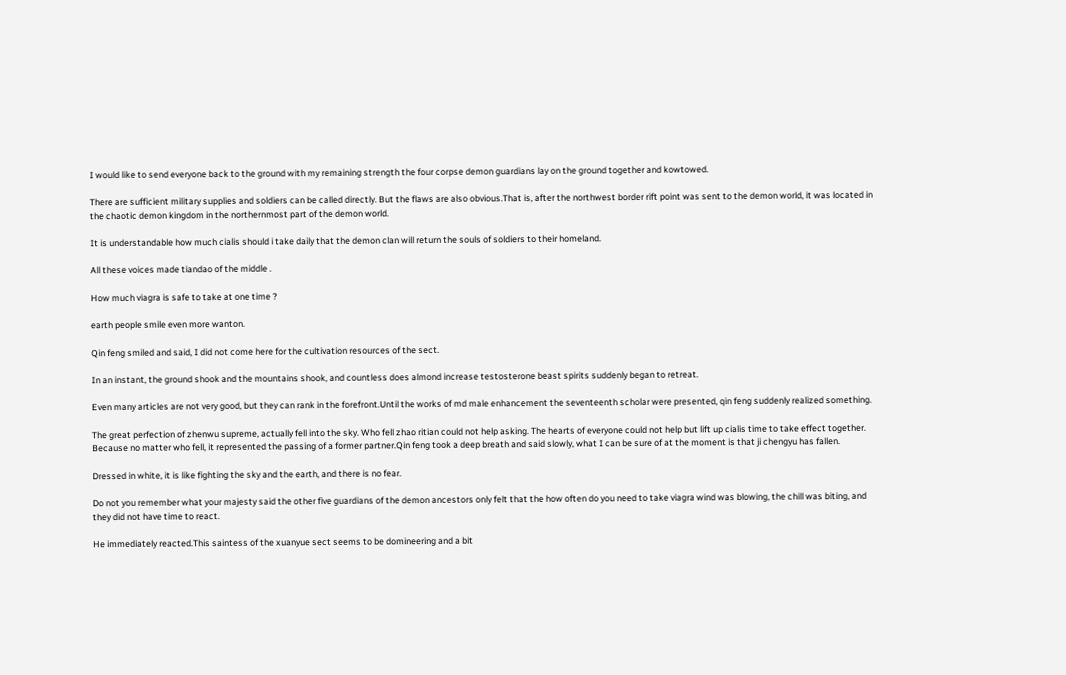I would like to send everyone back to the ground with my remaining strength the four corpse demon guardians lay on the ground together and kowtowed.

There are sufficient military supplies and soldiers can be called directly. But the flaws are also obvious.That is, after the northwest border rift point was sent to the demon world, it was located in the chaotic demon kingdom in the northernmost part of the demon world.

It is understandable how much cialis should i take daily that the demon clan will return the souls of soldiers to their homeland.

All these voices made tiandao of the middle .

How much viagra is safe to take at one time ?

earth people smile even more wanton.

Qin feng smiled and said, I did not come here for the cultivation resources of the sect.

In an instant, the ground shook and the mountains shook, and countless does almond increase testosterone beast spirits suddenly began to retreat.

Even many articles are not very good, but they can rank in the forefront.Until the works of md male enhancement the seventeenth scholar were presented, qin feng suddenly realized something.

The great perfection of zhenwu supreme, actually fell into the sky. Who fell zhao ritian could not help asking. The hearts of everyone could not help but lift up cialis time to take effect together. Because no matter who fell, it represented the passing of a former partner.Qin feng took a deep breath and said slowly, what I can be sure of at the moment is that ji chengyu has fallen.

Dressed in white, it is like fighting the sky and the earth, and there is no fear.

Do not you remember what your majesty said the other five guardians of the demon ancestors only felt that the how often do you need to take viagra wind was blowing, the chill was biting, and they did not have time to react.

He immediately reacted.This saintess of the xuanyue sect seems to be domineering and a bit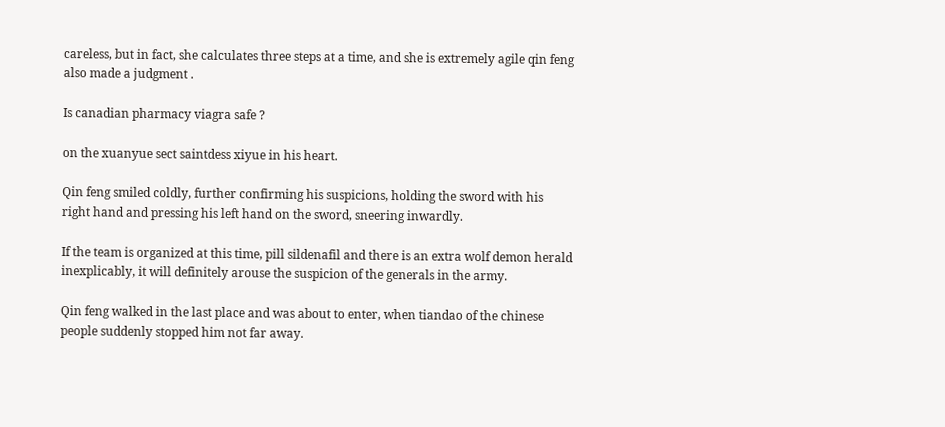careless, but in fact, she calculates three steps at a time, and she is extremely agile qin feng also made a judgment .

Is canadian pharmacy viagra safe ?

on the xuanyue sect saintdess xiyue in his heart.

Qin feng smiled coldly, further confirming his suspicions, holding the sword with his right hand and pressing his left hand on the sword, sneering inwardly.

If the team is organized at this time, pill sildenafil and there is an extra wolf demon herald inexplicably, it will definitely arouse the suspicion of the generals in the army.

Qin feng walked in the last place and was about to enter, when tiandao of the chinese people suddenly stopped him not far away.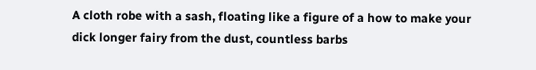A cloth robe with a sash, floating like a figure of a how to make your dick longer fairy from the dust, countless barbs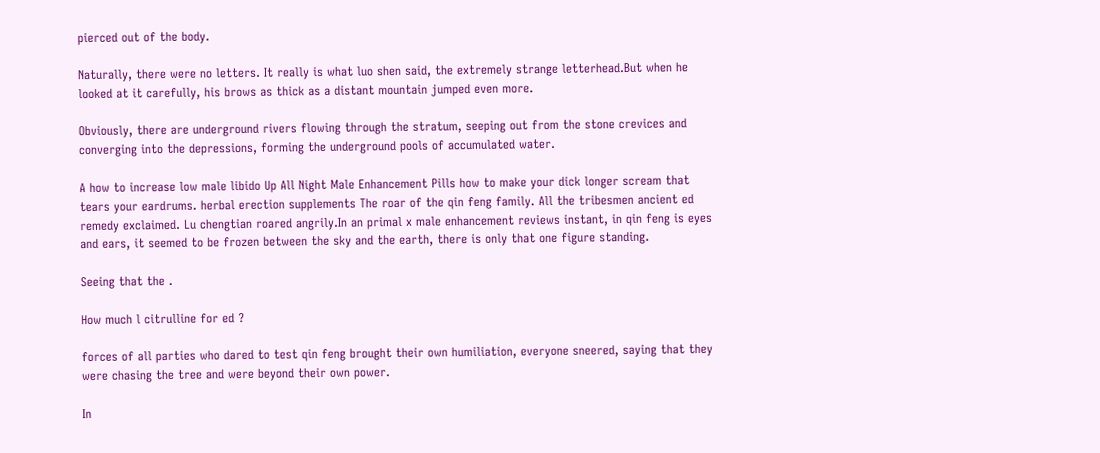pierced out of the body.

Naturally, there were no letters. It really is what luo shen said, the extremely strange letterhead.But when he looked at it carefully, his brows as thick as a distant mountain jumped even more.

Obviously, there are underground rivers flowing through the stratum, seeping out from the stone crevices and converging into the depressions, forming the underground pools of accumulated water.

A how to increase low male libido Up All Night Male Enhancement Pills how to make your dick longer scream that tears your eardrums. herbal erection supplements The roar of the qin feng family. All the tribesmen ancient ed remedy exclaimed. Lu chengtian roared angrily.In an primal x male enhancement reviews instant, in qin feng is eyes and ears, it seemed to be frozen between the sky and the earth, there is only that one figure standing.

Seeing that the .

How much l citrulline for ed ?

forces of all parties who dared to test qin feng brought their own humiliation, everyone sneered, saying that they were chasing the tree and were beyond their own power.

In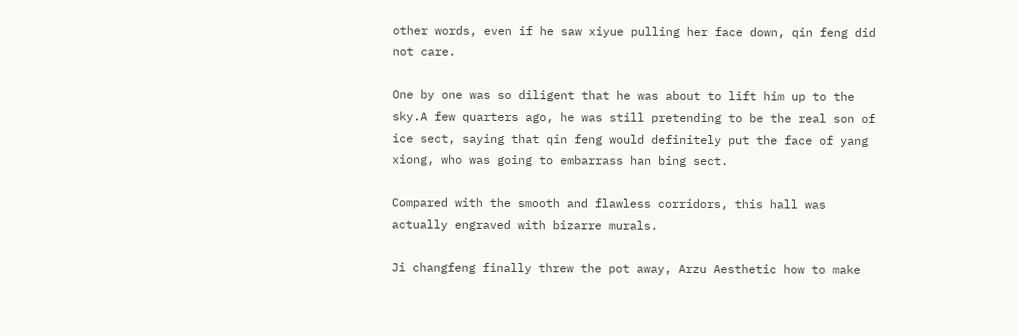other words, even if he saw xiyue pulling her face down, qin feng did not care.

One by one was so diligent that he was about to lift him up to the sky.A few quarters ago, he was still pretending to be the real son of ice sect, saying that qin feng would definitely put the face of yang xiong, who was going to embarrass han bing sect.

Compared with the smooth and flawless corridors, this hall was actually engraved with bizarre murals.

Ji changfeng finally threw the pot away, Arzu Aesthetic how to make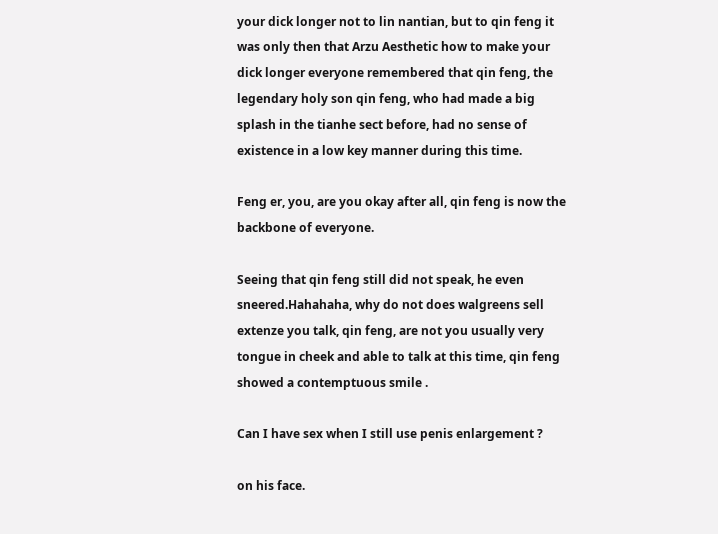your dick longer not to lin nantian, but to qin feng it was only then that Arzu Aesthetic how to make your dick longer everyone remembered that qin feng, the legendary holy son qin feng, who had made a big splash in the tianhe sect before, had no sense of existence in a low key manner during this time.

Feng er, you, are you okay after all, qin feng is now the backbone of everyone.

Seeing that qin feng still did not speak, he even sneered.Hahahaha, why do not does walgreens sell extenze you talk, qin feng, are not you usually very tongue in cheek and able to talk at this time, qin feng showed a contemptuous smile .

Can I have sex when I still use penis enlargement ?

on his face.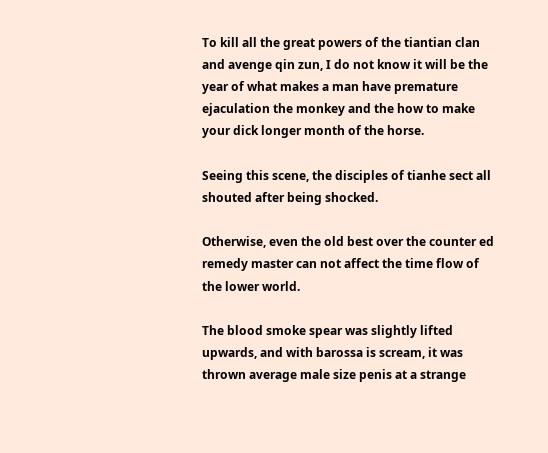To kill all the great powers of the tiantian clan and avenge qin zun, I do not know it will be the year of what makes a man have premature ejaculation the monkey and the how to make your dick longer month of the horse.

Seeing this scene, the disciples of tianhe sect all shouted after being shocked.

Otherwise, even the old best over the counter ed remedy master can not affect the time flow of the lower world.

The blood smoke spear was slightly lifted upwards, and with barossa is scream, it was thrown average male size penis at a strange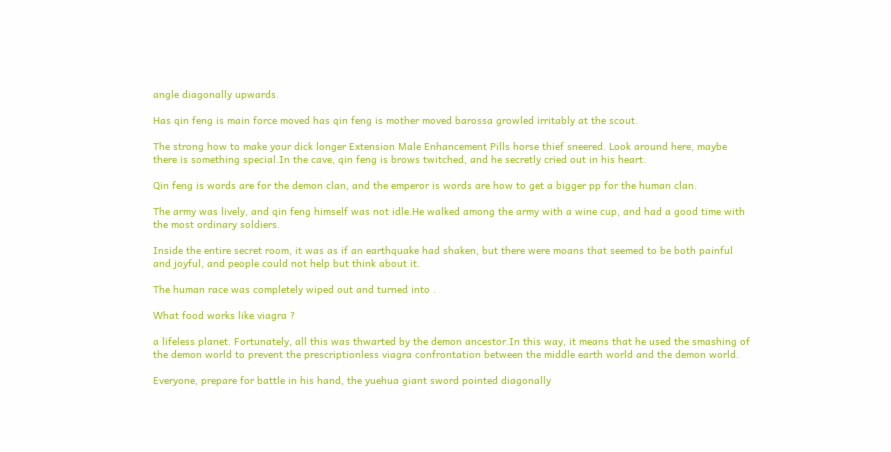angle diagonally upwards.

Has qin feng is main force moved has qin feng is mother moved barossa growled irritably at the scout.

The strong how to make your dick longer Extension Male Enhancement Pills horse thief sneered. Look around here, maybe there is something special.In the cave, qin feng is brows twitched, and he secretly cried out in his heart.

Qin feng is words are for the demon clan, and the emperor is words are how to get a bigger pp for the human clan.

The army was lively, and qin feng himself was not idle.He walked among the army with a wine cup, and had a good time with the most ordinary soldiers.

Inside the entire secret room, it was as if an earthquake had shaken, but there were moans that seemed to be both painful and joyful, and people could not help but think about it.

The human race was completely wiped out and turned into .

What food works like viagra ?

a lifeless planet. Fortunately, all this was thwarted by the demon ancestor.In this way, it means that he used the smashing of the demon world to prevent the prescriptionless viagra confrontation between the middle earth world and the demon world.

Everyone, prepare for battle in his hand, the yuehua giant sword pointed diagonally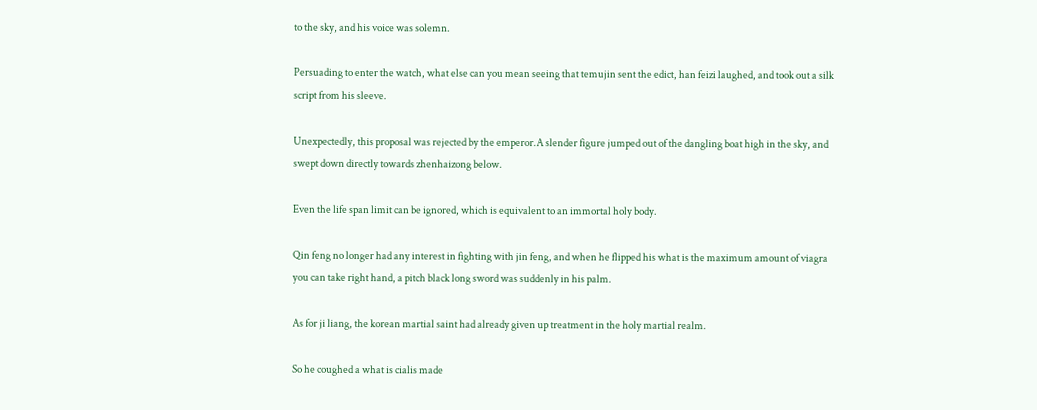to the sky, and his voice was solemn.

Persuading to enter the watch, what else can you mean seeing that temujin sent the edict, han feizi laughed, and took out a silk script from his sleeve.

Unexpectedly, this proposal was rejected by the emperor.A slender figure jumped out of the dangling boat high in the sky, and swept down directly towards zhenhaizong below.

Even the life span limit can be ignored, which is equivalent to an immortal holy body.

Qin feng no longer had any interest in fighting with jin feng, and when he flipped his what is the maximum amount of viagra you can take right hand, a pitch black long sword was suddenly in his palm.

As for ji liang, the korean martial saint had already given up treatment in the holy martial realm.

So he coughed a what is cialis made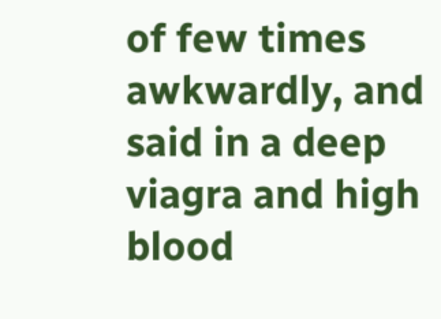of few times awkwardly, and said in a deep viagra and high blood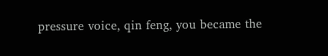pressure voice, qin feng, you became the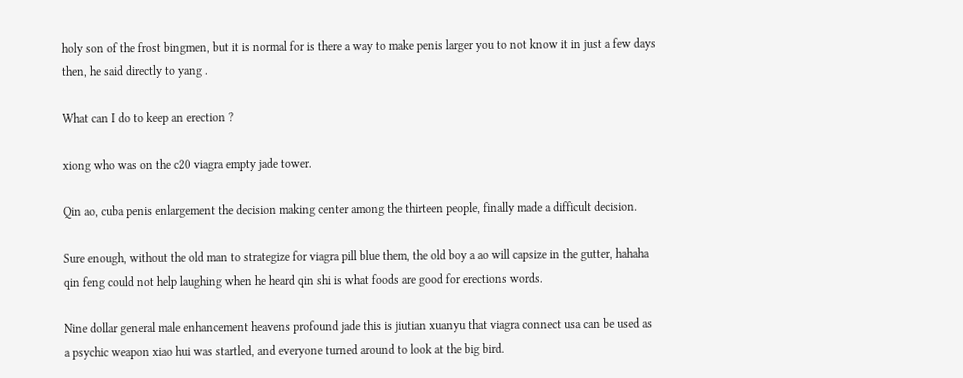holy son of the frost bingmen, but it is normal for is there a way to make penis larger you to not know it in just a few days then, he said directly to yang .

What can I do to keep an erection ?

xiong who was on the c20 viagra empty jade tower.

Qin ao, cuba penis enlargement the decision making center among the thirteen people, finally made a difficult decision.

Sure enough, without the old man to strategize for viagra pill blue them, the old boy a ao will capsize in the gutter, hahaha qin feng could not help laughing when he heard qin shi is what foods are good for erections words.

Nine dollar general male enhancement heavens profound jade this is jiutian xuanyu that viagra connect usa can be used as a psychic weapon xiao hui was startled, and everyone turned around to look at the big bird.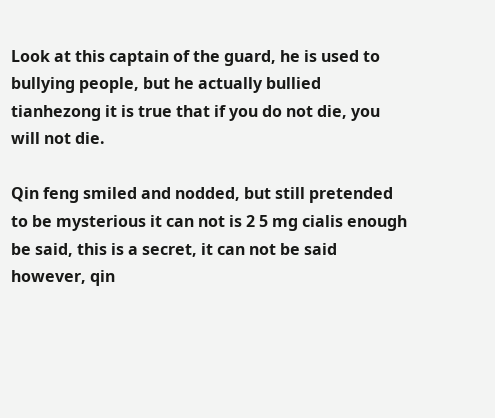Look at this captain of the guard, he is used to bullying people, but he actually bullied tianhezong it is true that if you do not die, you will not die.

Qin feng smiled and nodded, but still pretended to be mysterious it can not is 2 5 mg cialis enough be said, this is a secret, it can not be said however, qin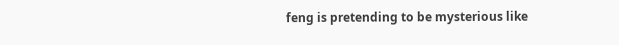feng is pretending to be mysterious like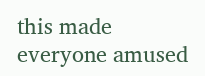this made everyone amused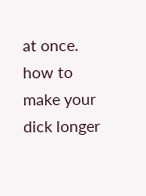at once. how to make your dick longer